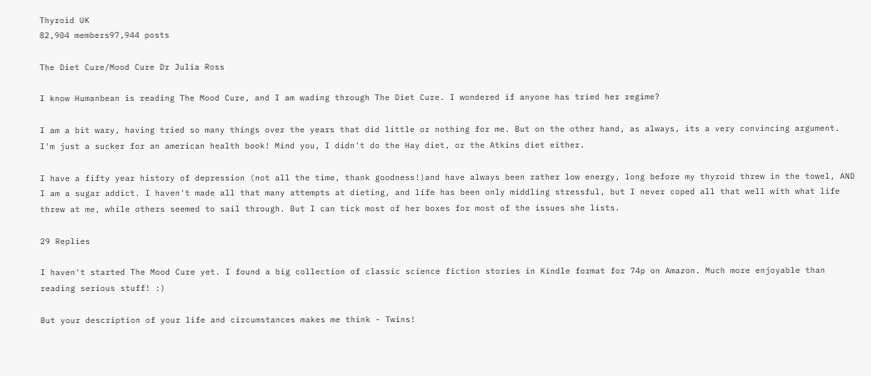Thyroid UK
82,904 members97,944 posts

The Diet Cure/Mood Cure Dr Julia Ross

I know Humanbean is reading The Mood Cure, and I am wading through The Diet Cure. I wondered if anyone has tried her regime?

I am a bit wary, having tried so many things over the years that did little or nothing for me. But on the other hand, as always, its a very convincing argument. I'm just a sucker for an american health book! Mind you, I didn't do the Hay diet, or the Atkins diet either.

I have a fifty year history of depression (not all the time, thank goodness!)and have always been rather low energy, long before my thyroid threw in the towel, AND I am a sugar addict. I haven't made all that many attempts at dieting, and life has been only middling stressful, but I never coped all that well with what life threw at me, while others seemed to sail through. But I can tick most of her boxes for most of the issues she lists.

29 Replies

I haven't started The Mood Cure yet. I found a big collection of classic science fiction stories in Kindle format for 74p on Amazon. Much more enjoyable than reading serious stuff! :)

But your description of your life and circumstances makes me think - Twins!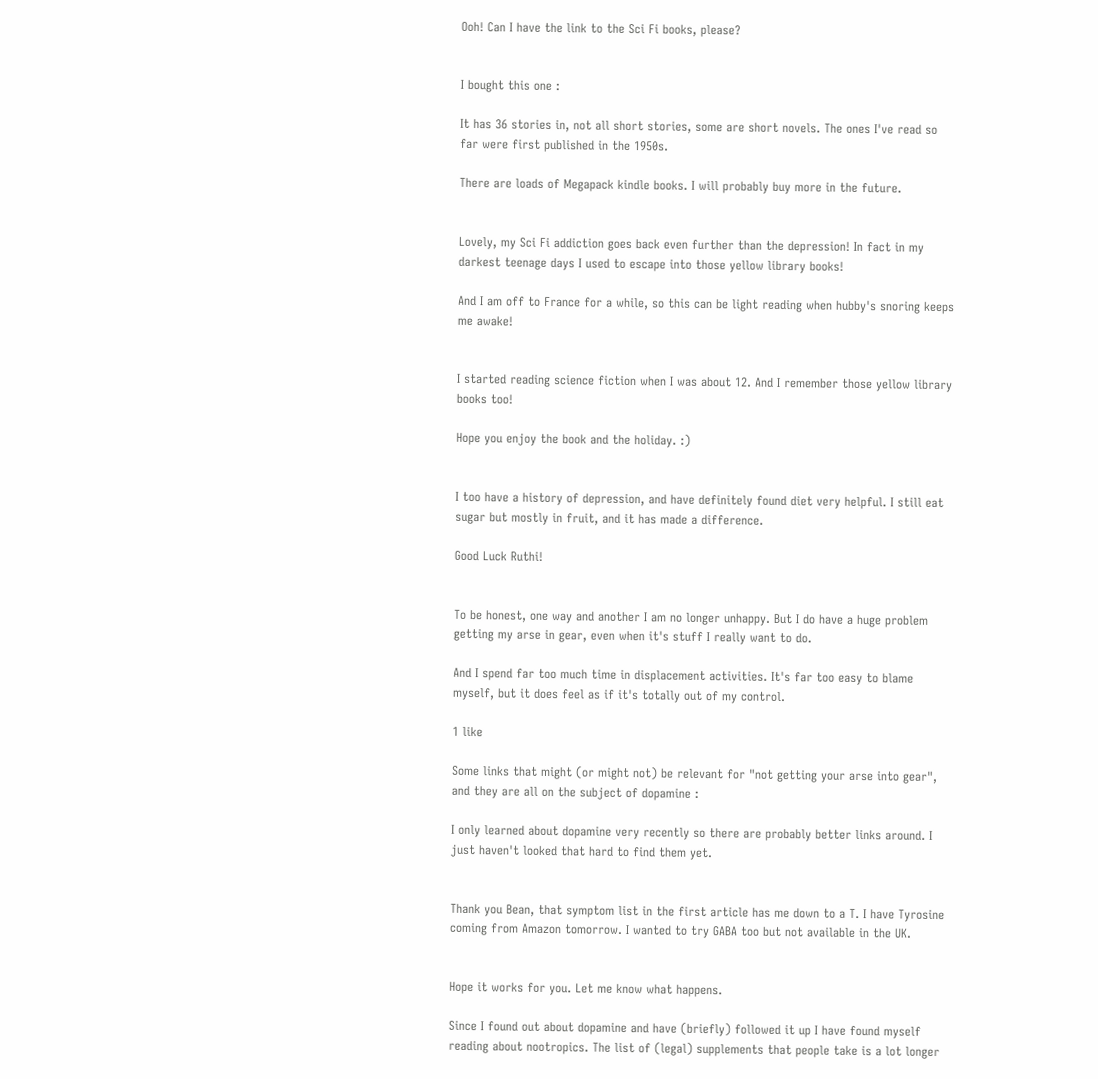Ooh! Can I have the link to the Sci Fi books, please?


I bought this one :

It has 36 stories in, not all short stories, some are short novels. The ones I've read so far were first published in the 1950s.

There are loads of Megapack kindle books. I will probably buy more in the future.


Lovely, my Sci Fi addiction goes back even further than the depression! In fact in my darkest teenage days I used to escape into those yellow library books!

And I am off to France for a while, so this can be light reading when hubby's snoring keeps me awake!


I started reading science fiction when I was about 12. And I remember those yellow library books too!

Hope you enjoy the book and the holiday. :)


I too have a history of depression, and have definitely found diet very helpful. I still eat sugar but mostly in fruit, and it has made a difference.

Good Luck Ruthi!


To be honest, one way and another I am no longer unhappy. But I do have a huge problem getting my arse in gear, even when it's stuff I really want to do.

And I spend far too much time in displacement activities. It's far too easy to blame myself, but it does feel as if it's totally out of my control.

1 like

Some links that might (or might not) be relevant for "not getting your arse into gear", and they are all on the subject of dopamine :

I only learned about dopamine very recently so there are probably better links around. I just haven't looked that hard to find them yet.


Thank you Bean, that symptom list in the first article has me down to a T. I have Tyrosine coming from Amazon tomorrow. I wanted to try GABA too but not available in the UK.


Hope it works for you. Let me know what happens.

Since I found out about dopamine and have (briefly) followed it up I have found myself reading about nootropics. The list of (legal) supplements that people take is a lot longer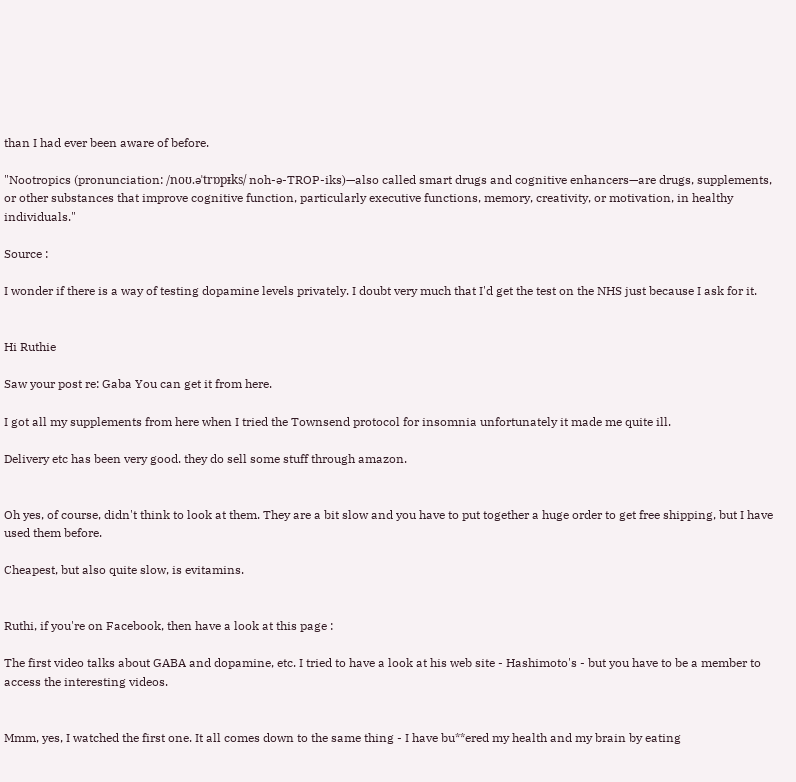than I had ever been aware of before.

"Nootropics (pronunciation: /noʊ.əˈtrɒpᵻks/ noh-ə-TROP-iks)—also called smart drugs and cognitive enhancers—are drugs, supplements, or other substances that improve cognitive function, particularly executive functions, memory, creativity, or motivation, in healthy individuals."

Source :

I wonder if there is a way of testing dopamine levels privately. I doubt very much that I'd get the test on the NHS just because I ask for it.


Hi Ruthie

Saw your post re: Gaba You can get it from here.

I got all my supplements from here when I tried the Townsend protocol for insomnia unfortunately it made me quite ill.

Delivery etc has been very good. they do sell some stuff through amazon.


Oh yes, of course, didn't think to look at them. They are a bit slow and you have to put together a huge order to get free shipping, but I have used them before.

Cheapest, but also quite slow, is evitamins.


Ruthi, if you're on Facebook, then have a look at this page :

The first video talks about GABA and dopamine, etc. I tried to have a look at his web site - Hashimoto's - but you have to be a member to access the interesting videos.


Mmm, yes, I watched the first one. It all comes down to the same thing - I have bu**ered my health and my brain by eating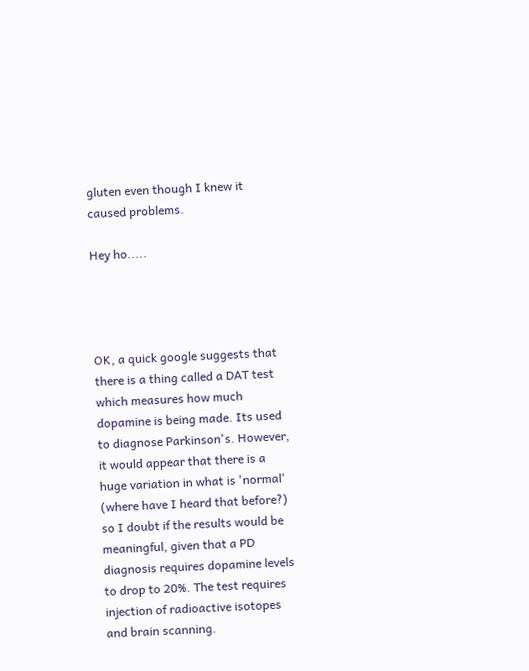gluten even though I knew it caused problems.

Hey ho.....




OK, a quick google suggests that there is a thing called a DAT test which measures how much dopamine is being made. Its used to diagnose Parkinson's. However, it would appear that there is a huge variation in what is 'normal' (where have I heard that before?) so I doubt if the results would be meaningful, given that a PD diagnosis requires dopamine levels to drop to 20%. The test requires injection of radioactive isotopes and brain scanning.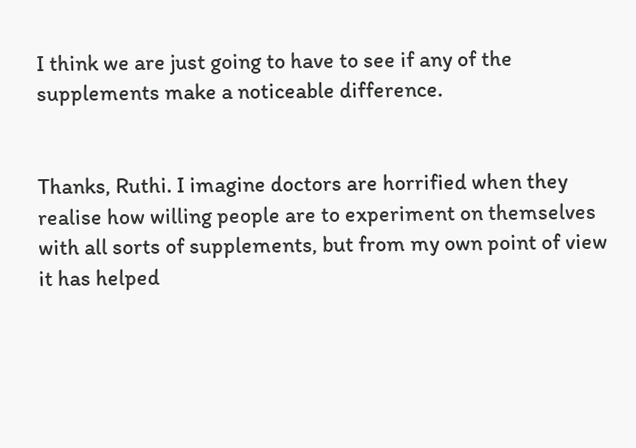I think we are just going to have to see if any of the supplements make a noticeable difference.


Thanks, Ruthi. I imagine doctors are horrified when they realise how willing people are to experiment on themselves with all sorts of supplements, but from my own point of view it has helped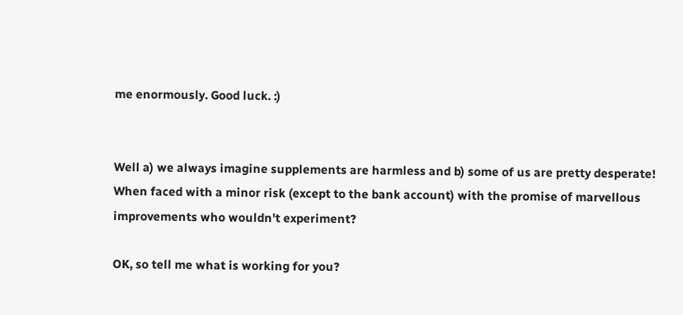me enormously. Good luck. :)


Well a) we always imagine supplements are harmless and b) some of us are pretty desperate! When faced with a minor risk (except to the bank account) with the promise of marvellous improvements who wouldn't experiment?

OK, so tell me what is working for you?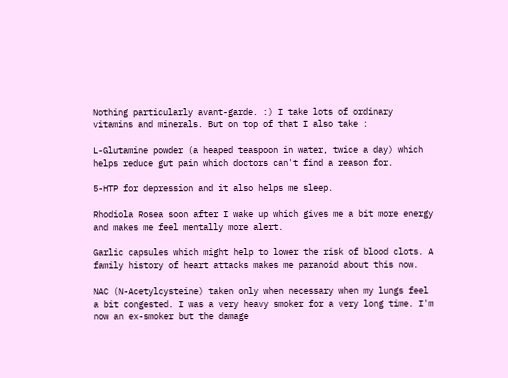Nothing particularly avant-garde. :) I take lots of ordinary vitamins and minerals. But on top of that I also take :

L-Glutamine powder (a heaped teaspoon in water, twice a day) which helps reduce gut pain which doctors can't find a reason for.

5-HTP for depression and it also helps me sleep.

Rhodiola Rosea soon after I wake up which gives me a bit more energy and makes me feel mentally more alert.

Garlic capsules which might help to lower the risk of blood clots. A family history of heart attacks makes me paranoid about this now.

NAC (N-Acetylcysteine) taken only when necessary when my lungs feel a bit congested. I was a very heavy smoker for a very long time. I'm now an ex-smoker but the damage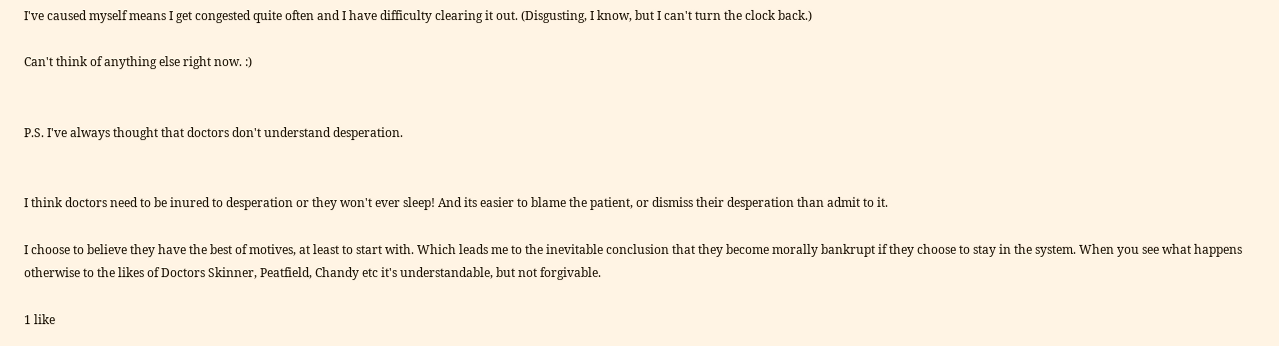I've caused myself means I get congested quite often and I have difficulty clearing it out. (Disgusting, I know, but I can't turn the clock back.)

Can't think of anything else right now. :)


P.S. I've always thought that doctors don't understand desperation.


I think doctors need to be inured to desperation or they won't ever sleep! And its easier to blame the patient, or dismiss their desperation than admit to it.

I choose to believe they have the best of motives, at least to start with. Which leads me to the inevitable conclusion that they become morally bankrupt if they choose to stay in the system. When you see what happens otherwise to the likes of Doctors Skinner, Peatfield, Chandy etc it's understandable, but not forgivable.

1 like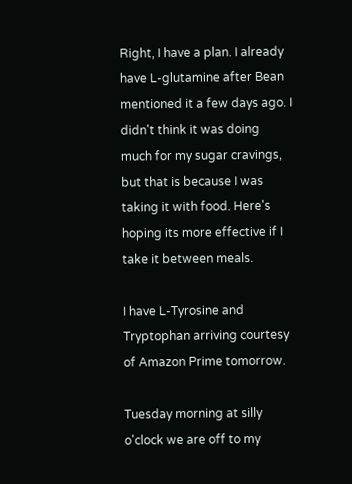Right, I have a plan. I already have L-glutamine after Bean mentioned it a few days ago. I didn't think it was doing much for my sugar cravings, but that is because I was taking it with food. Here's hoping its more effective if I take it between meals.

I have L-Tyrosine and Tryptophan arriving courtesy of Amazon Prime tomorrow.

Tuesday morning at silly o'clock we are off to my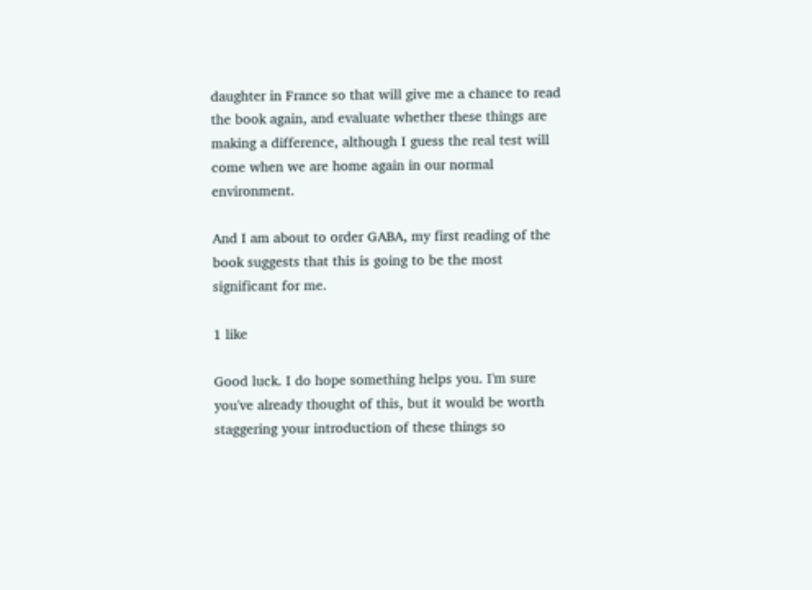daughter in France so that will give me a chance to read the book again, and evaluate whether these things are making a difference, although I guess the real test will come when we are home again in our normal environment.

And I am about to order GABA, my first reading of the book suggests that this is going to be the most significant for me.

1 like

Good luck. I do hope something helps you. I'm sure you've already thought of this, but it would be worth staggering your introduction of these things so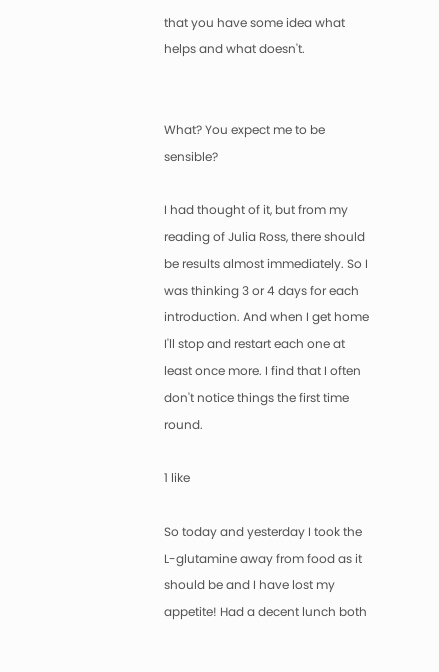that you have some idea what helps and what doesn't.


What? You expect me to be sensible?

I had thought of it, but from my reading of Julia Ross, there should be results almost immediately. So I was thinking 3 or 4 days for each introduction. And when I get home I'll stop and restart each one at least once more. I find that I often don't notice things the first time round.

1 like

So today and yesterday I took the L-glutamine away from food as it should be and I have lost my appetite! Had a decent lunch both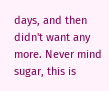days, and then didn't want any more. Never mind sugar, this is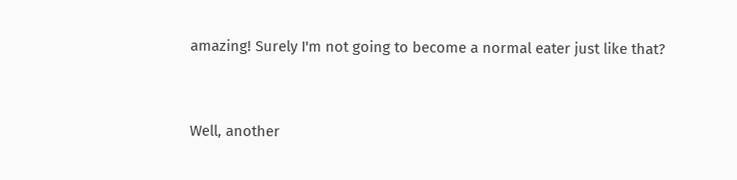amazing! Surely I'm not going to become a normal eater just like that?


Well, another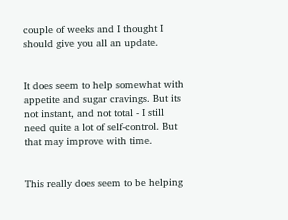couple of weeks and I thought I should give you all an update.


It does seem to help somewhat with appetite and sugar cravings. But its not instant, and not total - I still need quite a lot of self-control. But that may improve with time.


This really does seem to be helping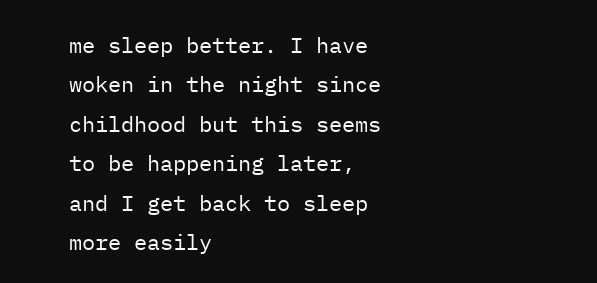me sleep better. I have woken in the night since childhood but this seems to be happening later, and I get back to sleep more easily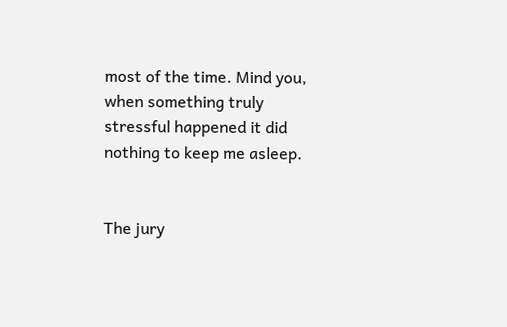most of the time. Mind you, when something truly stressful happened it did nothing to keep me asleep.


The jury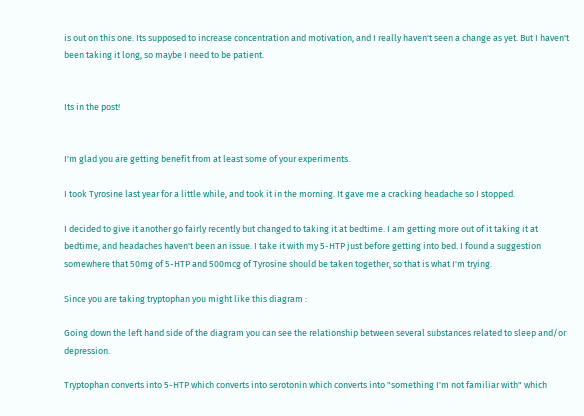is out on this one. Its supposed to increase concentration and motivation, and I really haven't seen a change as yet. But I haven't been taking it long, so maybe I need to be patient.


Its in the post!


I'm glad you are getting benefit from at least some of your experiments.

I took Tyrosine last year for a little while, and took it in the morning. It gave me a cracking headache so I stopped.

I decided to give it another go fairly recently but changed to taking it at bedtime. I am getting more out of it taking it at bedtime, and headaches haven't been an issue. I take it with my 5-HTP just before getting into bed. I found a suggestion somewhere that 50mg of 5-HTP and 500mcg of Tyrosine should be taken together, so that is what I'm trying.

Since you are taking tryptophan you might like this diagram :

Going down the left hand side of the diagram you can see the relationship between several substances related to sleep and/or depression.

Tryptophan converts into 5-HTP which converts into serotonin which converts into "something I'm not familiar with" which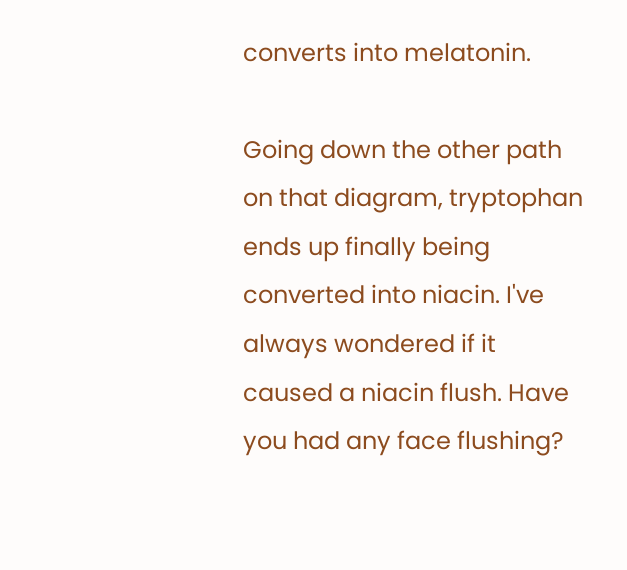converts into melatonin.

Going down the other path on that diagram, tryptophan ends up finally being converted into niacin. I've always wondered if it caused a niacin flush. Have you had any face flushing?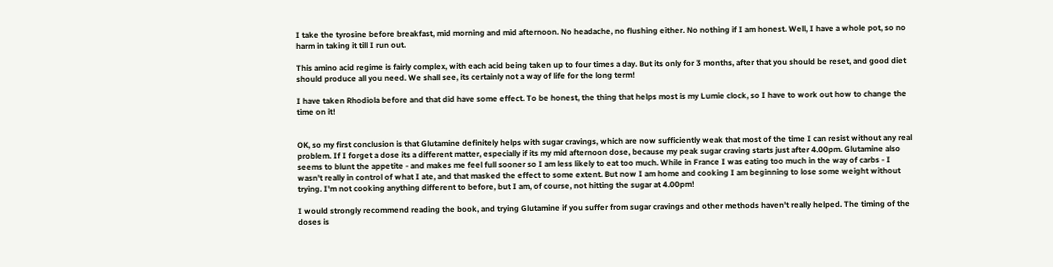I take the tyrosine before breakfast, mid morning and mid afternoon. No headache, no flushing either. No nothing if I am honest. Well, I have a whole pot, so no harm in taking it till I run out.

This amino acid regime is fairly complex, with each acid being taken up to four times a day. But its only for 3 months, after that you should be reset, and good diet should produce all you need. We shall see, its certainly not a way of life for the long term!

I have taken Rhodiola before and that did have some effect. To be honest, the thing that helps most is my Lumie clock, so I have to work out how to change the time on it!


OK, so my first conclusion is that Glutamine definitely helps with sugar cravings, which are now sufficiently weak that most of the time I can resist without any real problem. If I forget a dose its a different matter, especially if its my mid afternoon dose, because my peak sugar craving starts just after 4.00pm. Glutamine also seems to blunt the appetite - and makes me feel full sooner so I am less likely to eat too much. While in France I was eating too much in the way of carbs - I wasn't really in control of what I ate, and that masked the effect to some extent. But now I am home and cooking I am beginning to lose some weight without trying. I'm not cooking anything different to before, but I am, of course, not hitting the sugar at 4.00pm!

I would strongly recommend reading the book, and trying Glutamine if you suffer from sugar cravings and other methods haven't really helped. The timing of the doses is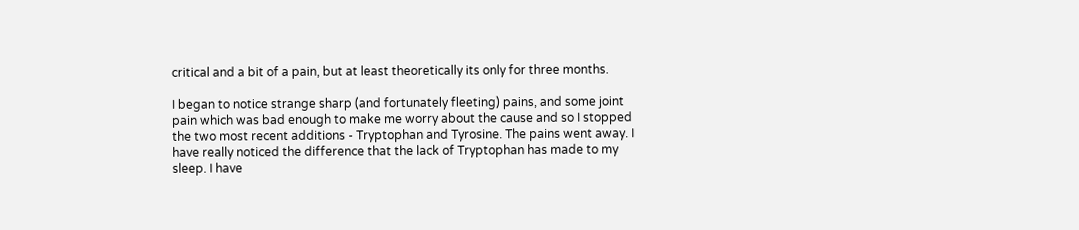critical and a bit of a pain, but at least theoretically its only for three months.

I began to notice strange sharp (and fortunately fleeting) pains, and some joint pain which was bad enough to make me worry about the cause and so I stopped the two most recent additions - Tryptophan and Tyrosine. The pains went away. I have really noticed the difference that the lack of Tryptophan has made to my sleep. I have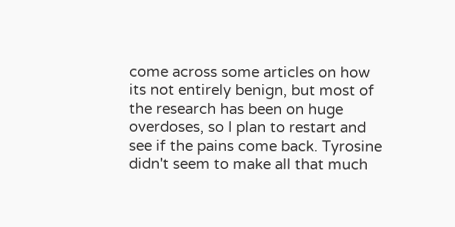come across some articles on how its not entirely benign, but most of the research has been on huge overdoses, so I plan to restart and see if the pains come back. Tyrosine didn't seem to make all that much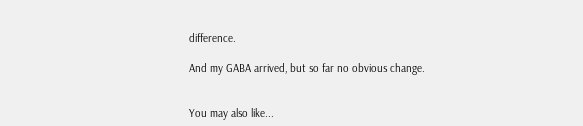difference.

And my GABA arrived, but so far no obvious change.


You may also like...